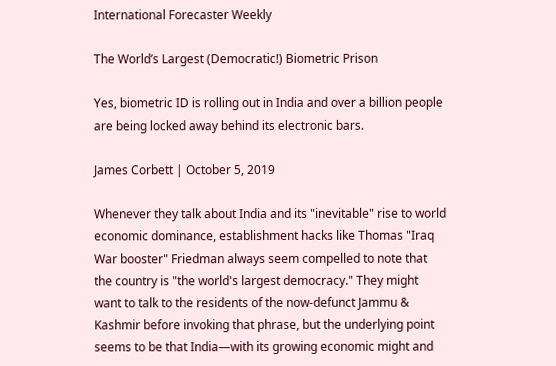International Forecaster Weekly

The World’s Largest (Democratic!) Biometric Prison

Yes, biometric ID is rolling out in India and over a billion people are being locked away behind its electronic bars.

James Corbett | October 5, 2019

Whenever they talk about India and its "inevitable" rise to world economic dominance, establishment hacks like Thomas "Iraq War booster" Friedman always seem compelled to note that the country is "the world's largest democracy." They might want to talk to the residents of the now-defunct Jammu & Kashmir before invoking that phrase, but the underlying point seems to be that India—with its growing economic might and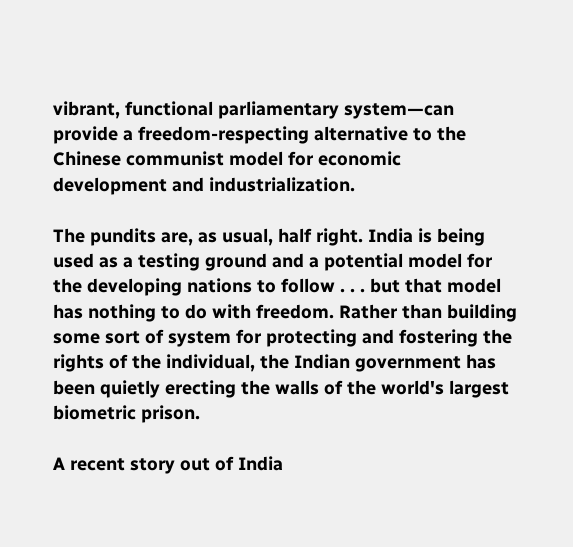vibrant, functional parliamentary system—can provide a freedom-respecting alternative to the Chinese communist model for economic development and industrialization.

The pundits are, as usual, half right. India is being used as a testing ground and a potential model for the developing nations to follow . . . but that model has nothing to do with freedom. Rather than building some sort of system for protecting and fostering the rights of the individual, the Indian government has been quietly erecting the walls of the world's largest biometric prison.

A recent story out of India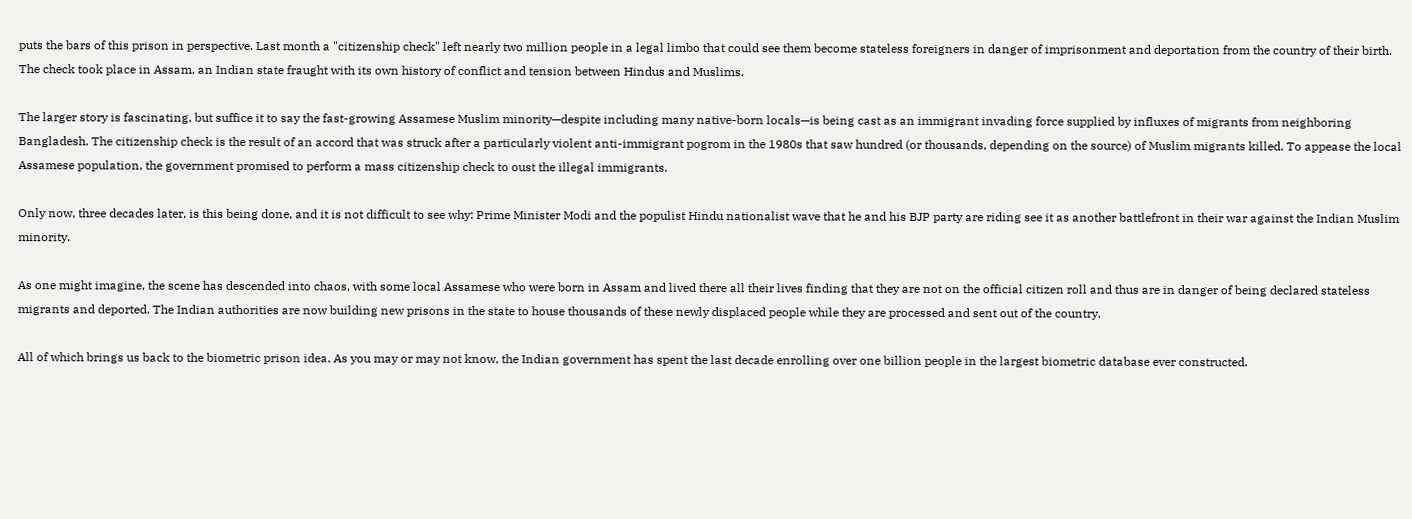puts the bars of this prison in perspective. Last month a "citizenship check" left nearly two million people in a legal limbo that could see them become stateless foreigners in danger of imprisonment and deportation from the country of their birth. The check took place in Assam, an Indian state fraught with its own history of conflict and tension between Hindus and Muslims.

The larger story is fascinating, but suffice it to say the fast-growing Assamese Muslim minority—despite including many native-born locals—is being cast as an immigrant invading force supplied by influxes of migrants from neighboring Bangladesh. The citizenship check is the result of an accord that was struck after a particularly violent anti-immigrant pogrom in the 1980s that saw hundred (or thousands, depending on the source) of Muslim migrants killed. To appease the local Assamese population, the government promised to perform a mass citizenship check to oust the illegal immigrants.

Only now, three decades later, is this being done, and it is not difficult to see why: Prime Minister Modi and the populist Hindu nationalist wave that he and his BJP party are riding see it as another battlefront in their war against the Indian Muslim minority.

As one might imagine, the scene has descended into chaos, with some local Assamese who were born in Assam and lived there all their lives finding that they are not on the official citizen roll and thus are in danger of being declared stateless migrants and deported. The Indian authorities are now building new prisons in the state to house thousands of these newly displaced people while they are processed and sent out of the country.

All of which brings us back to the biometric prison idea. As you may or may not know, the Indian government has spent the last decade enrolling over one billion people in the largest biometric database ever constructed.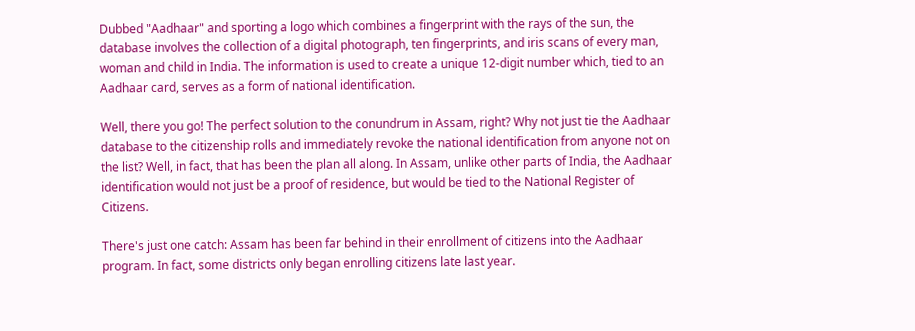Dubbed "Aadhaar" and sporting a logo which combines a fingerprint with the rays of the sun, the database involves the collection of a digital photograph, ten fingerprints, and iris scans of every man, woman and child in India. The information is used to create a unique 12-digit number which, tied to an Aadhaar card, serves as a form of national identification.

Well, there you go! The perfect solution to the conundrum in Assam, right? Why not just tie the Aadhaar database to the citizenship rolls and immediately revoke the national identification from anyone not on the list? Well, in fact, that has been the plan all along. In Assam, unlike other parts of India, the Aadhaar identification would not just be a proof of residence, but would be tied to the National Register of Citizens.

There's just one catch: Assam has been far behind in their enrollment of citizens into the Aadhaar program. In fact, some districts only began enrolling citizens late last year.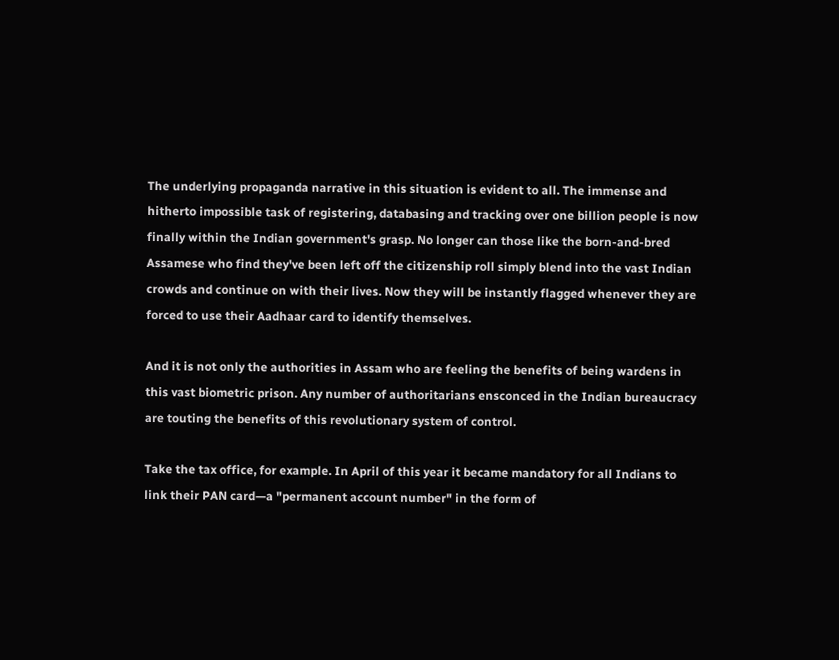The underlying propaganda narrative in this situation is evident to all. The immense and hitherto impossible task of registering, databasing and tracking over one billion people is now finally within the Indian government's grasp. No longer can those like the born-and-bred Assamese who find they've been left off the citizenship roll simply blend into the vast Indian crowds and continue on with their lives. Now they will be instantly flagged whenever they are forced to use their Aadhaar card to identify themselves.

And it is not only the authorities in Assam who are feeling the benefits of being wardens in this vast biometric prison. Any number of authoritarians ensconced in the Indian bureaucracy are touting the benefits of this revolutionary system of control.

Take the tax office, for example. In April of this year it became mandatory for all Indians to link their PAN card—a "permanent account number" in the form of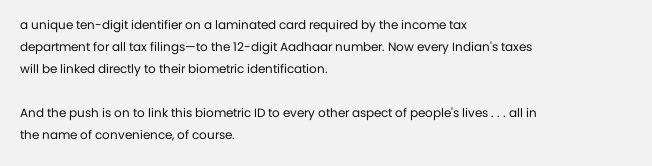a unique ten-digit identifier on a laminated card required by the income tax department for all tax filings—to the 12-digit Aadhaar number. Now every Indian's taxes will be linked directly to their biometric identification.

And the push is on to link this biometric ID to every other aspect of people's lives . . . all in the name of convenience, of course.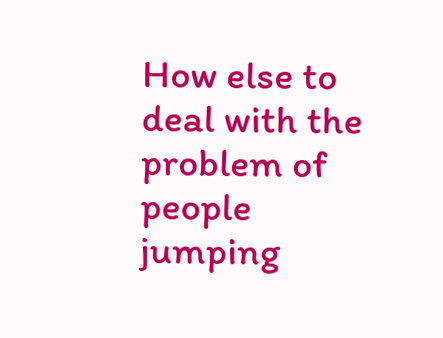How else to deal with the problem of people jumping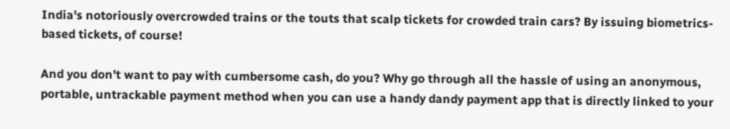India's notoriously overcrowded trains or the touts that scalp tickets for crowded train cars? By issuing biometrics-based tickets, of course!

And you don't want to pay with cumbersome cash, do you? Why go through all the hassle of using an anonymous, portable, untrackable payment method when you can use a handy dandy payment app that is directly linked to your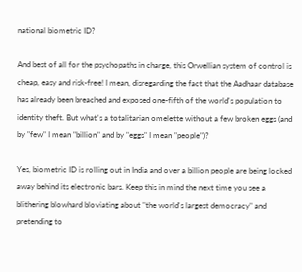national biometric ID?

And best of all for the psychopaths in charge, this Orwellian system of control is cheap, easy and risk-free! I mean, disregarding the fact that the Aadhaar database has already been breached and exposed one-fifth of the world's population to identity theft. But what's a totalitarian omelette without a few broken eggs (and by "few" I mean "billion" and by "eggs" I mean "people")?

Yes, biometric ID is rolling out in India and over a billion people are being locked away behind its electronic bars. Keep this in mind the next time you see a blithering blowhard bloviating about "the world's largest democracy" and pretending to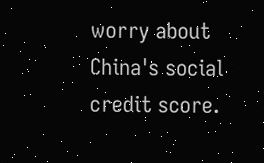worry about China's social credit score.